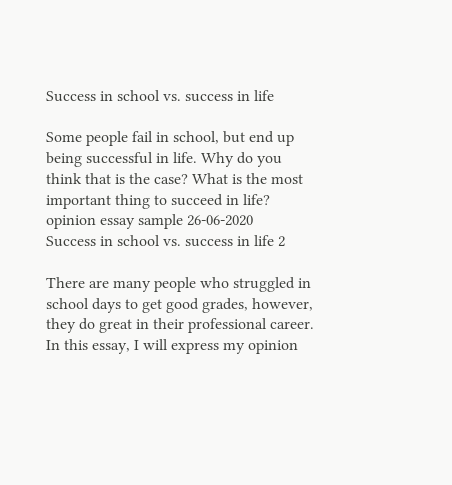Success in school vs. success in life

Some people fail in school, but end up being successful in life. Why do you think that is the case? What is the most important thing to succeed in life?
opinion essay sample 26-06-2020
Success in school vs. success in life 2

There are many people who struggled in school days to get good grades, however, they do great in their professional career. In this essay, I will express my opinion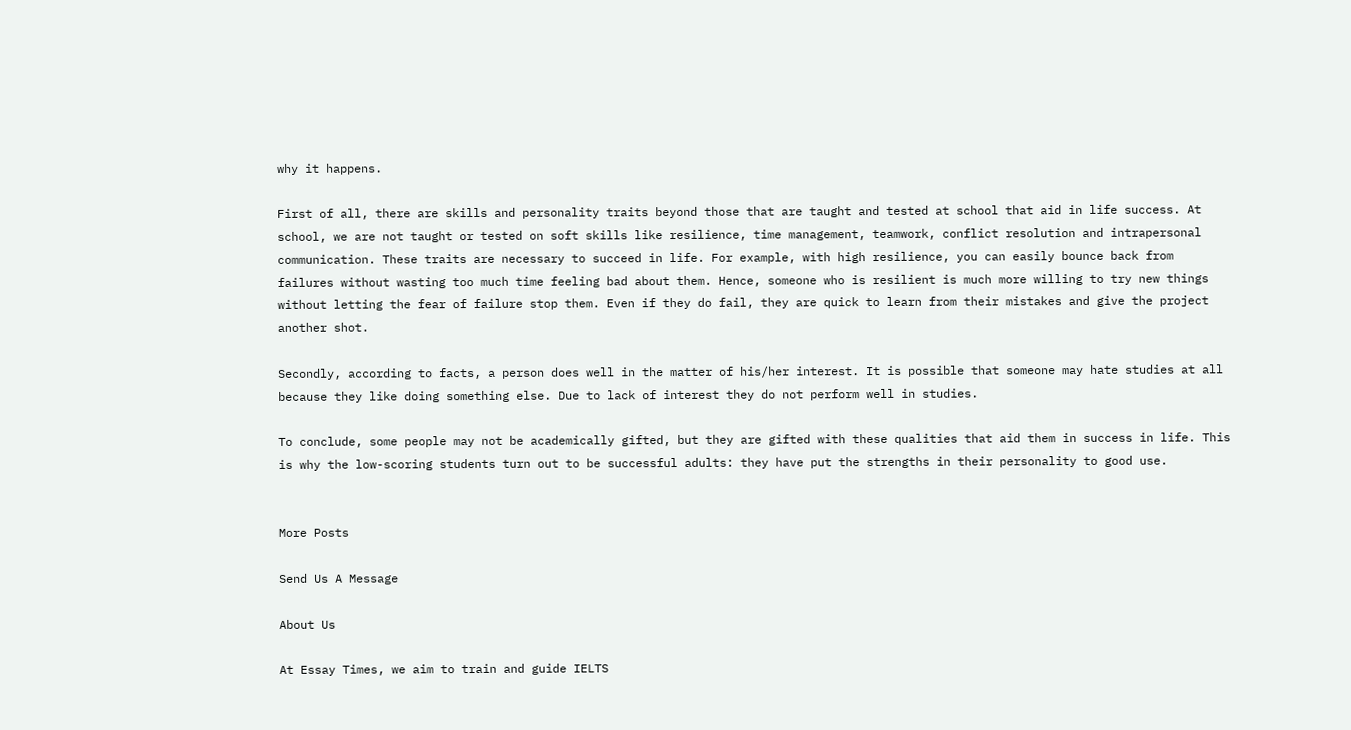why it happens.

First of all, there are skills and personality traits beyond those that are taught and tested at school that aid in life success. At school, we are not taught or tested on soft skills like resilience, time management, teamwork, conflict resolution and intrapersonal communication. These traits are necessary to succeed in life. For example, with high resilience, you can easily bounce back from failures without wasting too much time feeling bad about them. Hence, someone who is resilient is much more willing to try new things without letting the fear of failure stop them. Even if they do fail, they are quick to learn from their mistakes and give the project another shot.

Secondly, according to facts, a person does well in the matter of his/her interest. It is possible that someone may hate studies at all because they like doing something else. Due to lack of interest they do not perform well in studies.

To conclude, some people may not be academically gifted, but they are gifted with these qualities that aid them in success in life. This is why the low-scoring students turn out to be successful adults: they have put the strengths in their personality to good use.


More Posts

Send Us A Message

About Us

At Essay Times, we aim to train and guide IELTS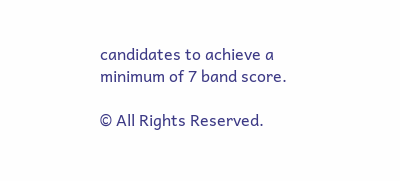candidates to achieve a minimum of 7 band score.

© All Rights Reserved.